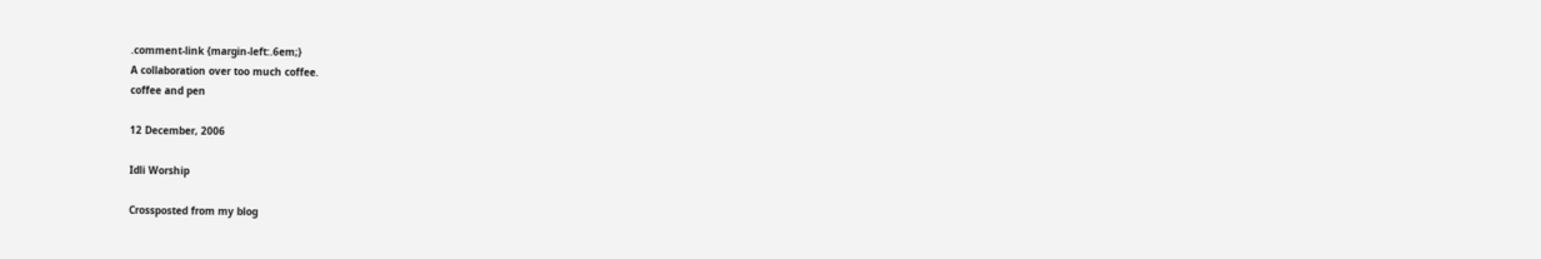.comment-link {margin-left:.6em;}
A collaboration over too much coffee.
coffee and pen

12 December, 2006

Idli Worship

Crossposted from my blog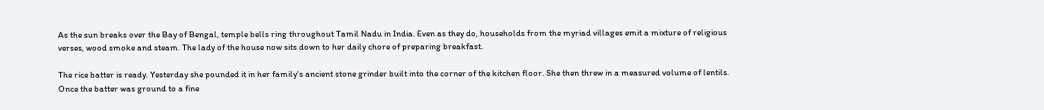As the sun breaks over the Bay of Bengal, temple bells ring throughout Tamil Nadu in India. Even as they do, households from the myriad villages emit a mixture of religious verses, wood smoke and steam. The lady of the house now sits down to her daily chore of preparing breakfast.

The rice batter is ready. Yesterday she pounded it in her family's ancient stone grinder built into the corner of the kitchen floor. She then threw in a measured volume of lentils. Once the batter was ground to a fine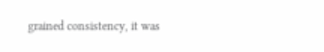grained consistency, it was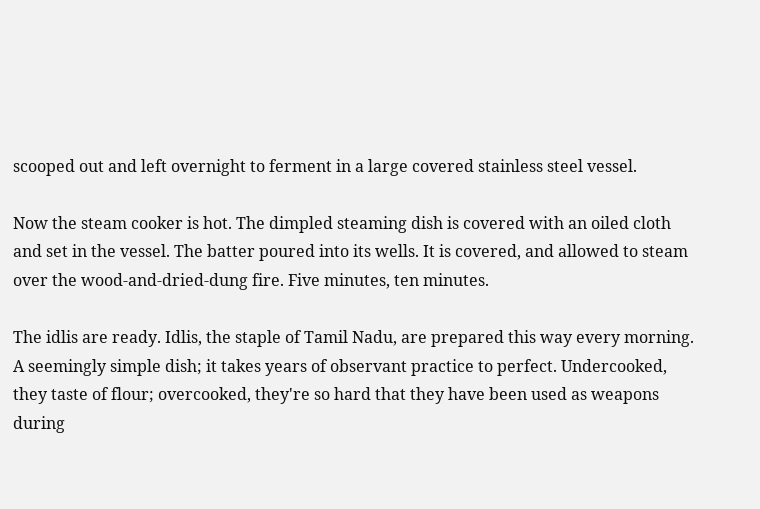scooped out and left overnight to ferment in a large covered stainless steel vessel.

Now the steam cooker is hot. The dimpled steaming dish is covered with an oiled cloth and set in the vessel. The batter poured into its wells. It is covered, and allowed to steam over the wood-and-dried-dung fire. Five minutes, ten minutes.

The idlis are ready. Idlis, the staple of Tamil Nadu, are prepared this way every morning. A seemingly simple dish; it takes years of observant practice to perfect. Undercooked, they taste of flour; overcooked, they're so hard that they have been used as weapons during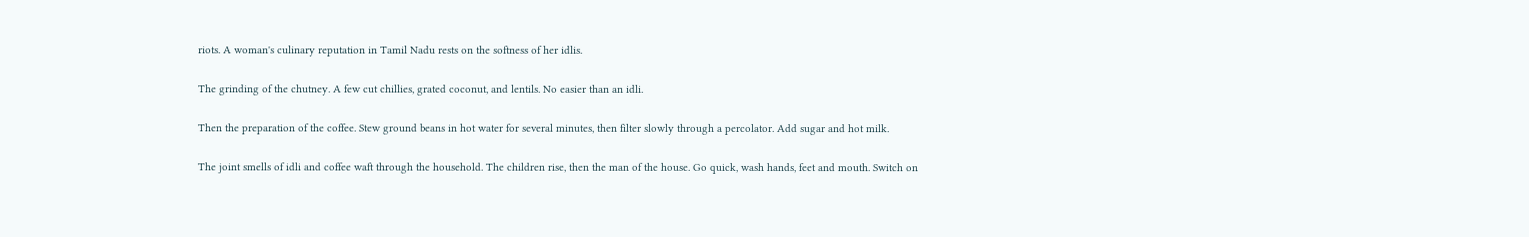riots. A woman's culinary reputation in Tamil Nadu rests on the softness of her idlis.

The grinding of the chutney. A few cut chillies, grated coconut, and lentils. No easier than an idli.

Then the preparation of the coffee. Stew ground beans in hot water for several minutes, then filter slowly through a percolator. Add sugar and hot milk.

The joint smells of idli and coffee waft through the household. The children rise, then the man of the house. Go quick, wash hands, feet and mouth. Switch on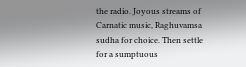the radio. Joyous streams of Carnatic music, Raghuvamsa sudha for choice. Then settle for a sumptuous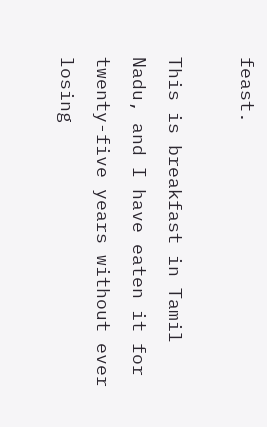feast.

This is breakfast in Tamil Nadu, and I have eaten it for twenty-five years without ever losing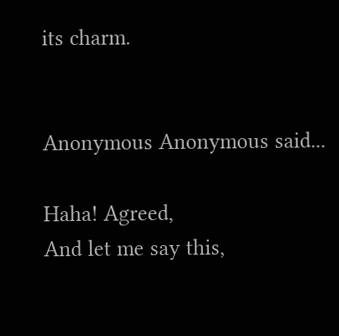its charm.


Anonymous Anonymous said...

Haha! Agreed,
And let me say this,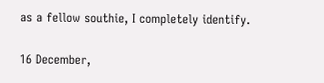as a fellow southie, I completely identify.

16 December,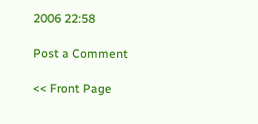2006 22:58

Post a Comment

<< Front Page